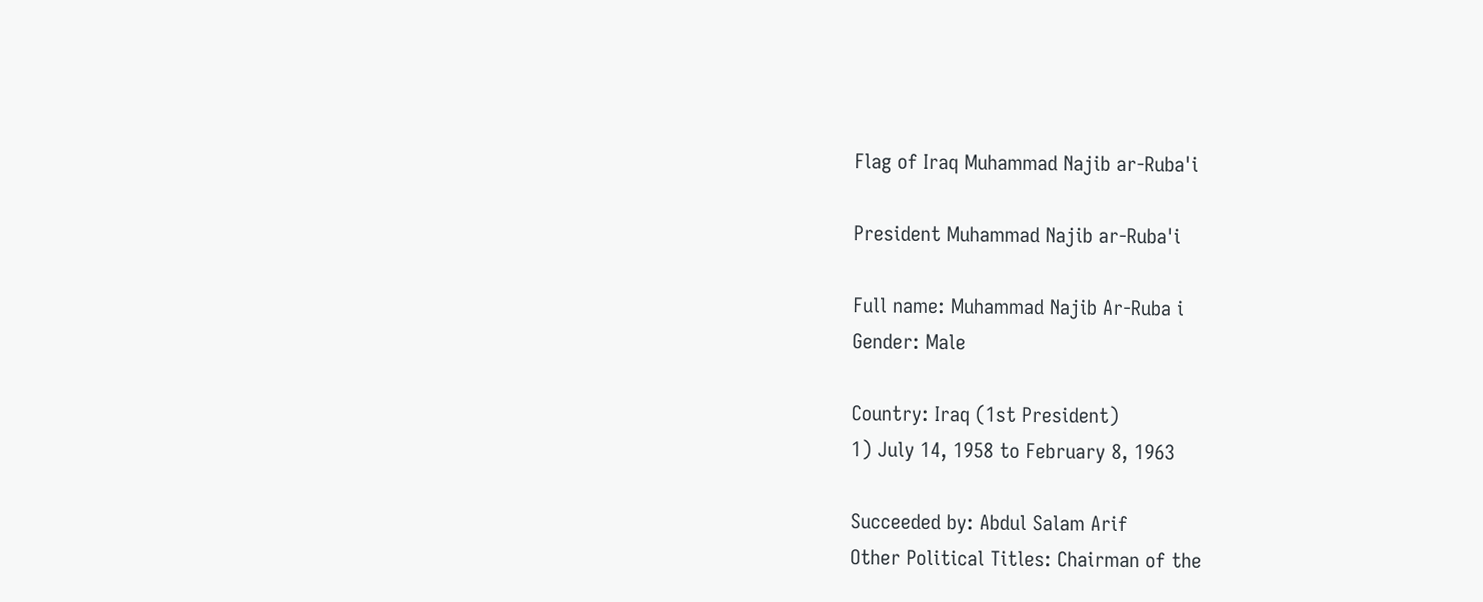Flag of Iraq Muhammad Najib ar-Ruba'i

President Muhammad Najib ar-Ruba'i

Full name: Muhammad Najib Ar-Ruba i
Gender: Male

Country: Iraq (1st President)
1) July 14, 1958 to February 8, 1963

Succeeded by: Abdul Salam Arif
Other Political Titles: Chairman of the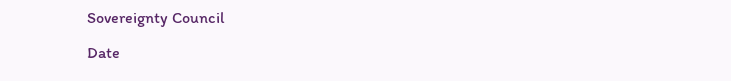Sovereignty Council

Date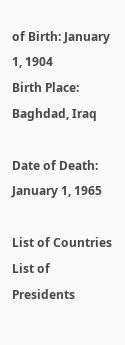of Birth: January 1, 1904
Birth Place: Baghdad, Iraq

Date of Death: January 1, 1965

List of Countries List of Presidents